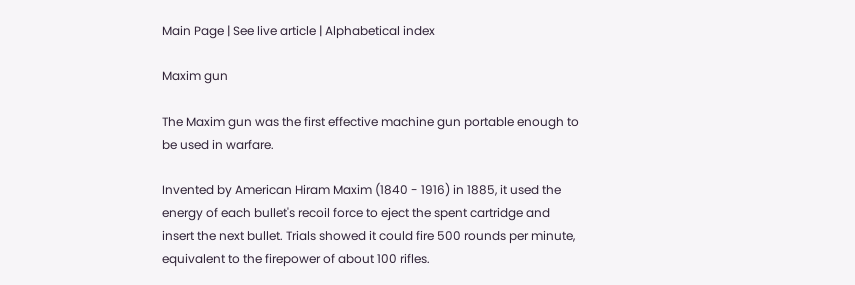Main Page | See live article | Alphabetical index

Maxim gun

The Maxim gun was the first effective machine gun portable enough to be used in warfare.

Invented by American Hiram Maxim (1840 - 1916) in 1885, it used the energy of each bullet's recoil force to eject the spent cartridge and insert the next bullet. Trials showed it could fire 500 rounds per minute, equivalent to the firepower of about 100 rifles.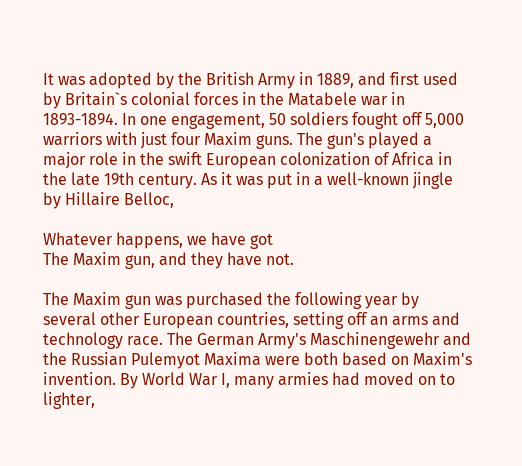It was adopted by the British Army in 1889, and first used by Britain`s colonial forces in the Matabele war in 1893-1894. In one engagement, 50 soldiers fought off 5,000 warriors with just four Maxim guns. The gun's played a major role in the swift European colonization of Africa in the late 19th century. As it was put in a well-known jingle by Hillaire Belloc,

Whatever happens, we have got
The Maxim gun, and they have not.

The Maxim gun was purchased the following year by several other European countries, setting off an arms and technology race. The German Army's Maschinengewehr and the Russian Pulemyot Maxima were both based on Maxim's invention. By World War I, many armies had moved on to lighter,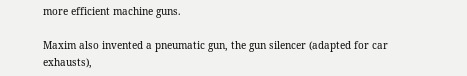more efficient machine guns.

Maxim also invented a pneumatic gun, the gun silencer (adapted for car exhausts),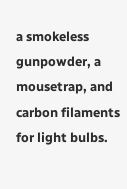a smokeless gunpowder, a mousetrap, and carbon filaments for light bulbs.